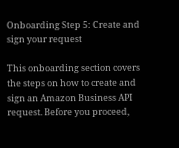Onboarding Step 5: Create and sign your request

This onboarding section covers the steps on how to create and sign an Amazon Business API request. Before you proceed,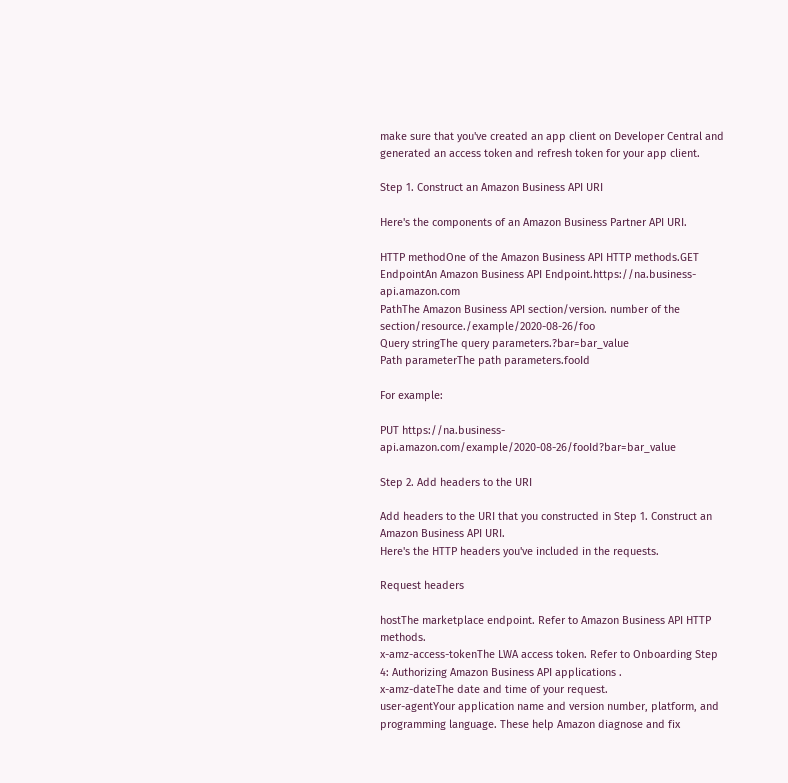make sure that you've created an app client on Developer Central and generated an access token and refresh token for your app client.

Step 1. Construct an Amazon Business API URI

Here's the components of an Amazon Business Partner API URI.

HTTP methodOne of the Amazon Business API HTTP methods.GET
EndpointAn Amazon Business API Endpoint.https://na.business-api.amazon.com
PathThe Amazon Business API section/version. number of the section/resource./example/2020-08-26/foo
Query stringThe query parameters.?bar=bar_value
Path parameterThe path parameters.fooId

For example:

PUT https://na.business-api.amazon.com/example/2020-08-26/fooId?bar=bar_value

Step 2. Add headers to the URI

Add headers to the URI that you constructed in Step 1. Construct an Amazon Business API URI.
Here's the HTTP headers you've included in the requests.

Request headers

hostThe marketplace endpoint. Refer to Amazon Business API HTTP methods.
x-amz-access-tokenThe LWA access token. Refer to Onboarding Step 4: Authorizing Amazon Business API applications .
x-amz-dateThe date and time of your request.
user-agentYour application name and version number, platform, and programming language. These help Amazon diagnose and fix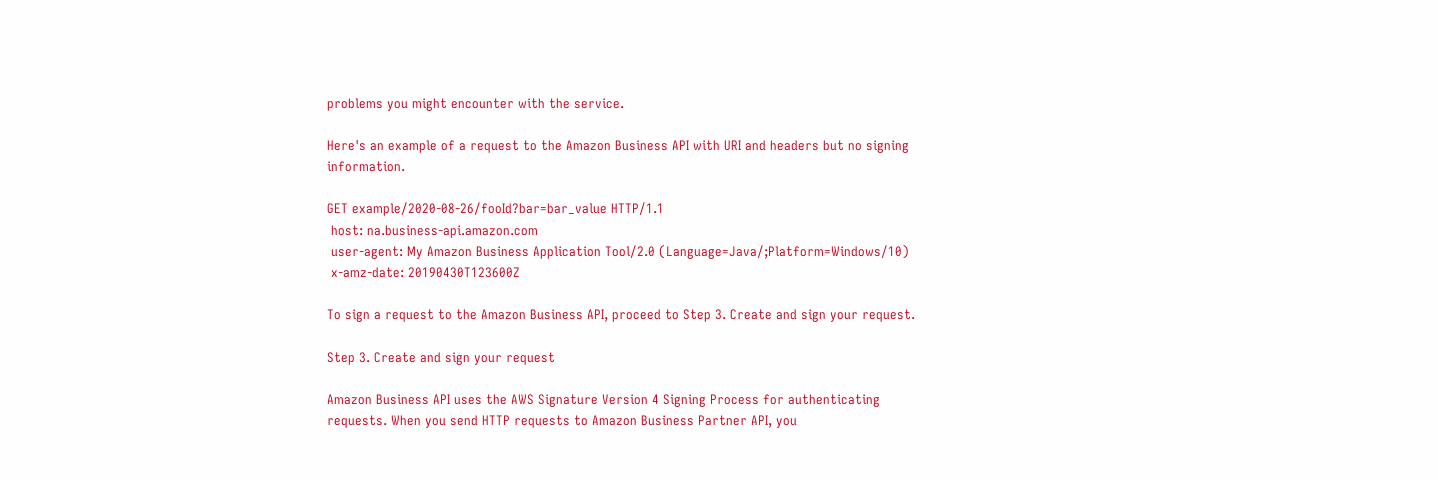problems you might encounter with the service.

Here's an example of a request to the Amazon Business API with URI and headers but no signing information.

GET example/2020-08-26/fooId?bar=bar_value HTTP/1.1
 host: na.business-api.amazon.com
 user-agent: My Amazon Business Application Tool/2.0 (Language=Java/;Platform=Windows/10)
 x-amz-date: 20190430T123600Z

To sign a request to the Amazon Business API, proceed to Step 3. Create and sign your request.

Step 3. Create and sign your request

Amazon Business API uses the AWS Signature Version 4 Signing Process for authenticating requests. When you send HTTP requests to Amazon Business Partner API, you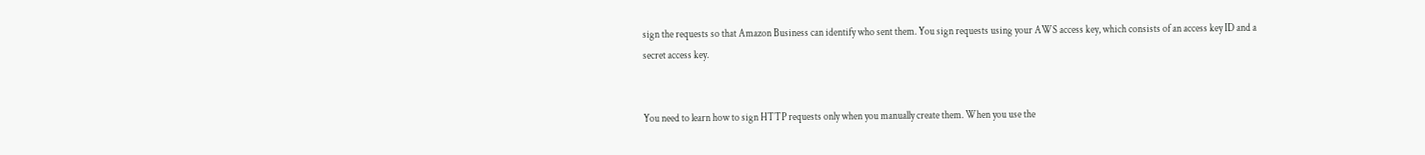sign the requests so that Amazon Business can identify who sent them. You sign requests using your AWS access key, which consists of an access key ID and a secret access key.


You need to learn how to sign HTTP requests only when you manually create them. When you use the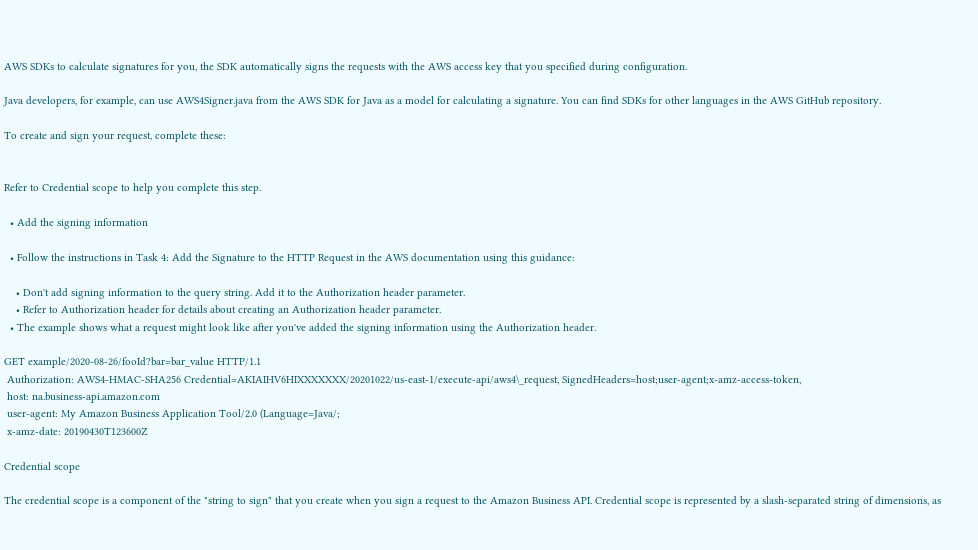AWS SDKs to calculate signatures for you, the SDK automatically signs the requests with the AWS access key that you specified during configuration.

Java developers, for example, can use AWS4Signer.java from the AWS SDK for Java as a model for calculating a signature. You can find SDKs for other languages in the AWS GitHub repository.

To create and sign your request, complete these:


Refer to Credential scope to help you complete this step.

  • Add the signing information

  • Follow the instructions in Task 4: Add the Signature to the HTTP Request in the AWS documentation using this guidance:

    • Don't add signing information to the query string. Add it to the Authorization header parameter.
    • Refer to Authorization header for details about creating an Authorization header parameter.
  • The example shows what a request might look like after you've added the signing information using the Authorization header.

GET example/2020-08-26/fooId?bar=bar_value HTTP/1.1
 Authorization: AWS4-HMAC-SHA256 Credential=AKIAIHV6HIXXXXXXX/20201022/us-east-1/execute-api/aws4\_request, SignedHeaders=host;user-agent;x-amz-access-token,
 host: na.business-api.amazon.com
 user-agent: My Amazon Business Application Tool/2.0 (Language=Java/;
 x-amz-date: 20190430T123600Z

Credential scope

The credential scope is a component of the "string to sign" that you create when you sign a request to the Amazon Business API. Credential scope is represented by a slash-separated string of dimensions, as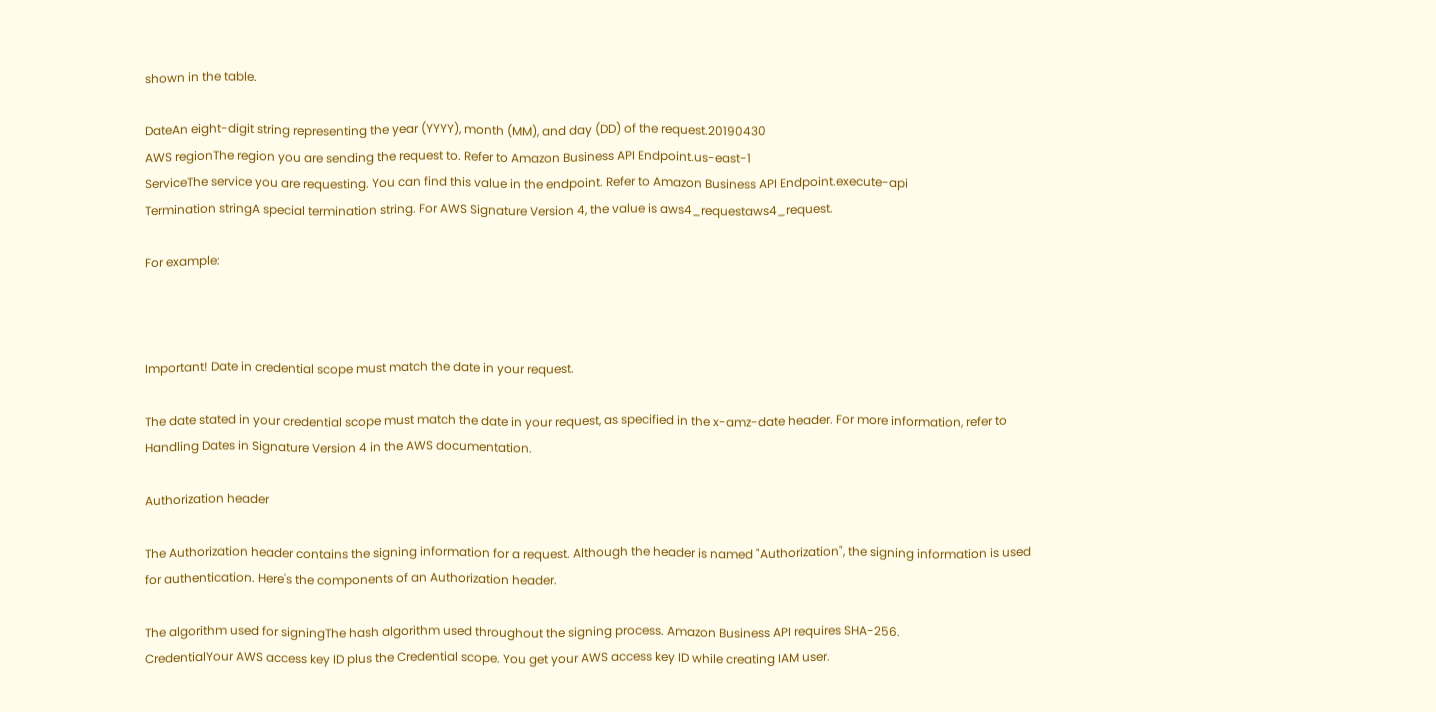shown in the table.

DateAn eight-digit string representing the year (YYYY), month (MM), and day (DD) of the request.20190430
AWS regionThe region you are sending the request to. Refer to Amazon Business API Endpoint.us-east-1
ServiceThe service you are requesting. You can find this value in the endpoint. Refer to Amazon Business API Endpoint.execute-api
Termination stringA special termination string. For AWS Signature Version 4, the value is aws4_requestaws4_request.

For example:



Important! Date in credential scope must match the date in your request.

The date stated in your credential scope must match the date in your request, as specified in the x-amz-date header. For more information, refer to Handling Dates in Signature Version 4 in the AWS documentation.

Authorization header

The Authorization header contains the signing information for a request. Although the header is named "Authorization", the signing information is used for authentication. Here's the components of an Authorization header.

The algorithm used for signingThe hash algorithm used throughout the signing process. Amazon Business API requires SHA-256.
CredentialYour AWS access key ID plus the Credential scope. You get your AWS access key ID while creating IAM user.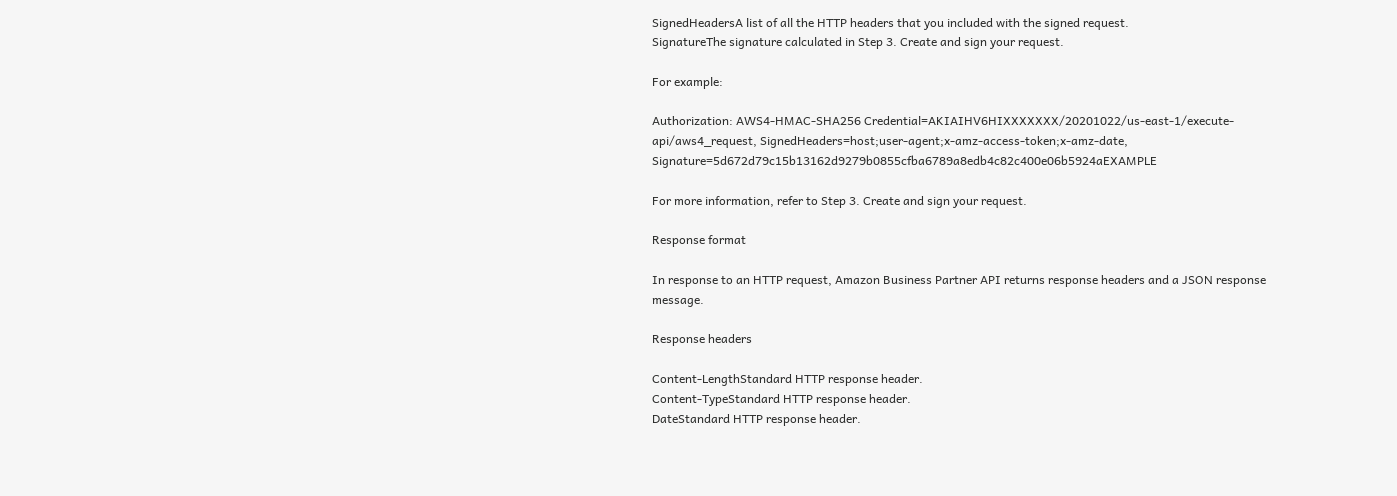SignedHeadersA list of all the HTTP headers that you included with the signed request.
SignatureThe signature calculated in Step 3. Create and sign your request.

For example:

Authorization: AWS4-HMAC-SHA256 Credential=AKIAIHV6HIXXXXXXX/20201022/us-east-1/execute-api/aws4_request, SignedHeaders=host;user-agent;x-amz-access-token;x-amz-date, Signature=5d672d79c15b13162d9279b0855cfba6789a8edb4c82c400e06b5924aEXAMPLE

For more information, refer to Step 3. Create and sign your request.

Response format

In response to an HTTP request, Amazon Business Partner API returns response headers and a JSON response message.

Response headers

Content-LengthStandard HTTP response header.
Content-TypeStandard HTTP response header.
DateStandard HTTP response header.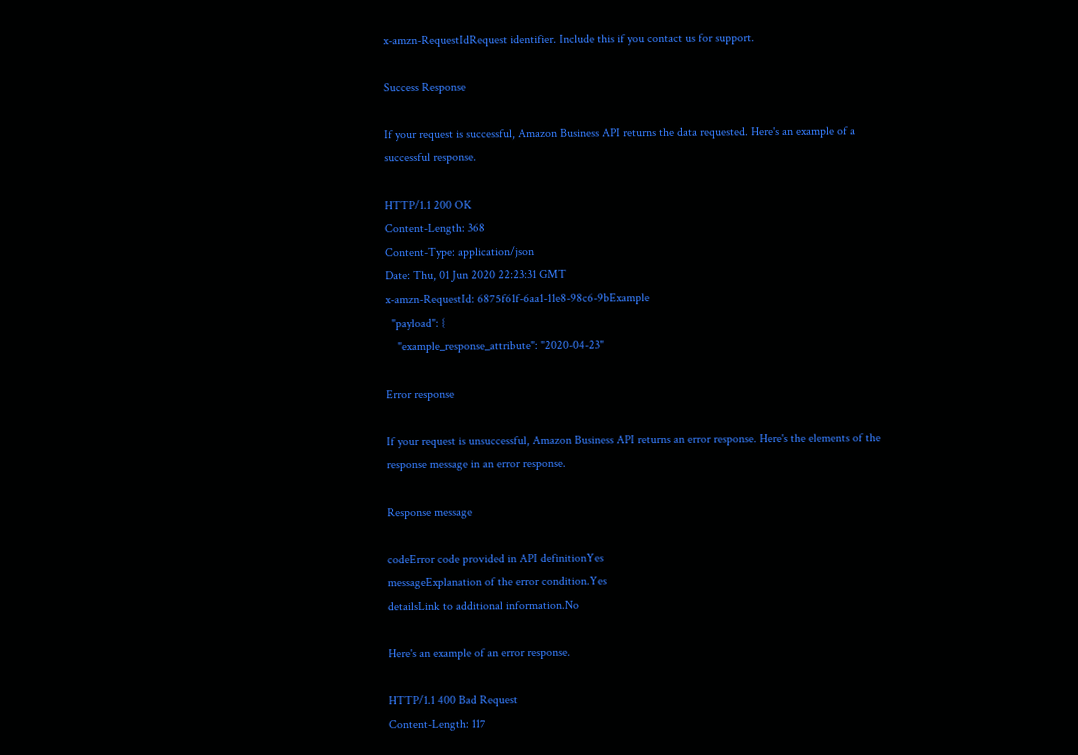x-amzn-RequestIdRequest identifier. Include this if you contact us for support.

Success Response

If your request is successful, Amazon Business API returns the data requested. Here's an example of a successful response.

HTTP/1.1 200 OK
Content-Length: 368
Content-Type: application/json
Date: Thu, 01 Jun 2020 22:23:31 GMT
x-amzn-RequestId: 6875f61f-6aa1-11e8-98c6-9bExample
  "payload": {
    "example_response_attribute": "2020-04-23"

Error response

If your request is unsuccessful, Amazon Business API returns an error response. Here's the elements of the response message in an error response.

Response message

codeError code provided in API definitionYes
messageExplanation of the error condition.Yes
detailsLink to additional information.No

Here's an example of an error response.

HTTP/1.1 400 Bad Request
Content-Length: 117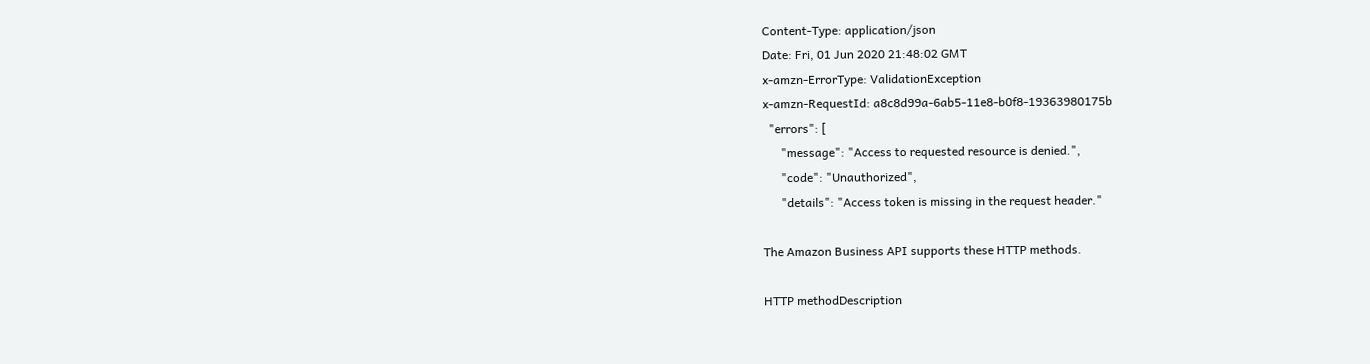Content-Type: application/json
Date: Fri, 01 Jun 2020 21:48:02 GMT
x-amzn-ErrorType: ValidationException
x-amzn-RequestId: a8c8d99a-6ab5-11e8-b0f8-19363980175b
  "errors": [
      "message": "Access to requested resource is denied.",
      "code": "Unauthorized",
      "details": "Access token is missing in the request header."

The Amazon Business API supports these HTTP methods.

HTTP methodDescription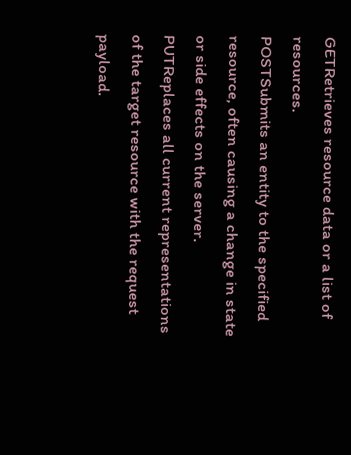GETRetrieves resource data or a list of resources.
POSTSubmits an entity to the specified resource, often causing a change in state or side effects on the server.
PUTReplaces all current representations of the target resource with the request payload.